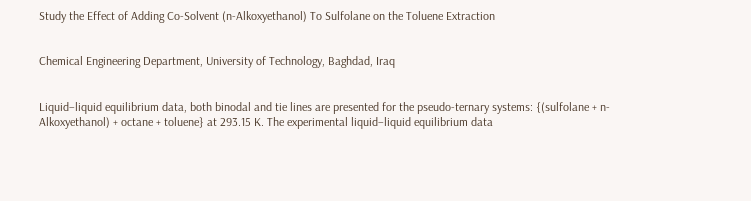Study the Effect of Adding Co-Solvent (n-Alkoxyethanol) To Sulfolane on the Toluene Extraction


Chemical Engineering Department, University of Technology, Baghdad, Iraq


Liquid–liquid equilibrium data, both binodal and tie lines are presented for the pseudo-ternary systems: {(sulfolane + n-Alkoxyethanol) + octane + toluene} at 293.15 K. The experimental liquid–liquid equilibrium data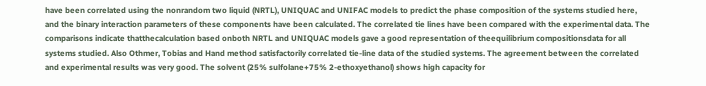have been correlated using the nonrandom two liquid (NRTL), UNIQUAC and UNIFAC models to predict the phase composition of the systems studied here, and the binary interaction parameters of these components have been calculated. The correlated tie lines have been compared with the experimental data. The comparisons indicate thatthecalculation based onboth NRTL and UNIQUAC models gave a good representation of theequilibrium compositionsdata for all systems studied. Also Othmer, Tobias and Hand method satisfactorily correlated tie-line data of the studied systems. The agreement between the correlated and experimental results was very good. The solvent (25% sulfolane+75% 2-ethoxyethanol) shows high capacity for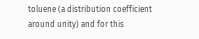toluene (a distribution coefficient around unity) and for this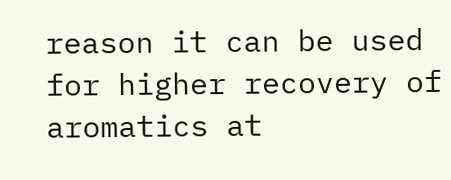reason it can be used for higher recovery of aromatics at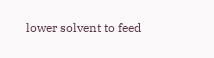lower solvent to feed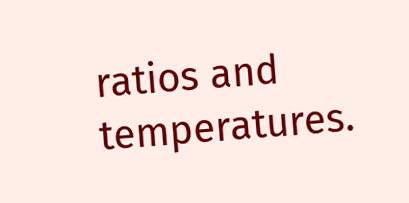ratios and temperatures.